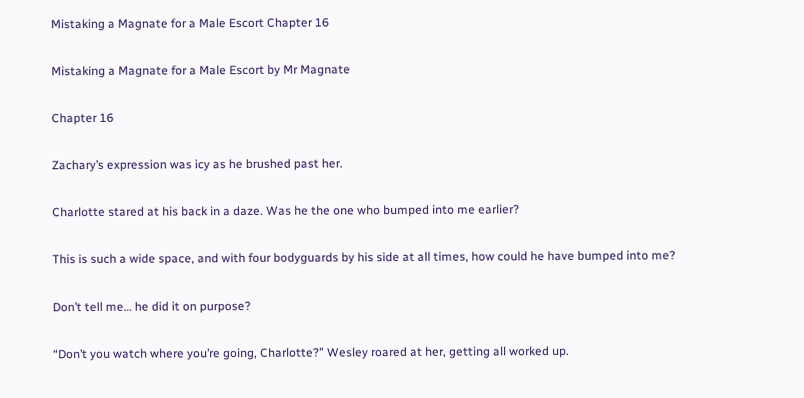Mistaking a Magnate for a Male Escort Chapter 16

Mistaking a Magnate for a Male Escort by Mr Magnate

Chapter 16

Zachary’s expression was icy as he brushed past her.

Charlotte stared at his back in a daze. Was he the one who bumped into me earlier?

This is such a wide space, and with four bodyguards by his side at all times, how could he have bumped into me?

Don’t tell me… he did it on purpose?

“Don’t you watch where you’re going, Charlotte?” Wesley roared at her, getting all worked up.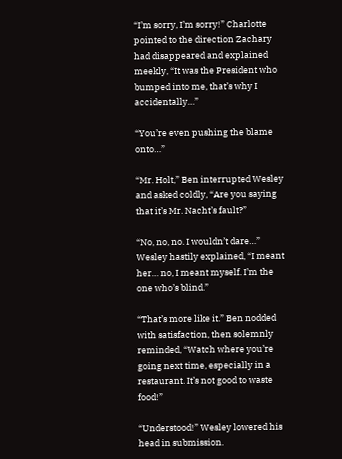“I’m sorry, I’m sorry!” Charlotte pointed to the direction Zachary had disappeared and explained meekly, “It was the President who bumped into me, that’s why I accidentally…”

“You’re even pushing the blame onto…”

“Mr. Holt,” Ben interrupted Wesley and asked coldly, “Are you saying that it’s Mr. Nacht’s fault?”

“No, no, no. I wouldn’t dare…” Wesley hastily explained, “I meant her… no, I meant myself. I’m the one who’s blind.”

“That’s more like it.” Ben nodded with satisfaction, then solemnly reminded, “Watch where you’re going next time, especially in a restaurant. It’s not good to waste food!”

“Understood!” Wesley lowered his head in submission.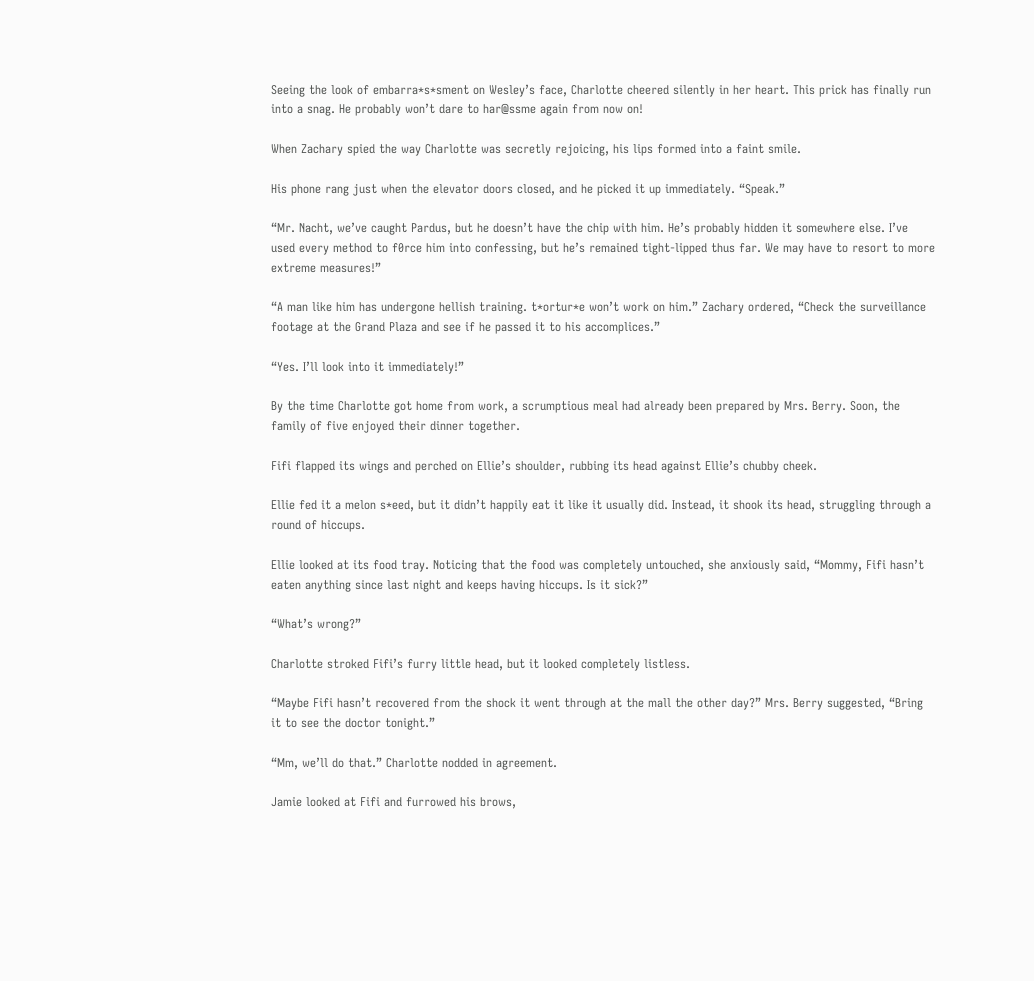Seeing the look of embarra*s*sment on Wesley’s face, Charlotte cheered silently in her heart. This prick has finally run into a snag. He probably won’t dare to har@ssme again from now on!

When Zachary spied the way Charlotte was secretly rejoicing, his lips formed into a faint smile.

His phone rang just when the elevator doors closed, and he picked it up immediately. “Speak.”

“Mr. Nacht, we’ve caught Pardus, but he doesn’t have the chip with him. He’s probably hidden it somewhere else. I’ve used every method to f0rce him into confessing, but he’s remained tight-lipped thus far. We may have to resort to more extreme measures!”

“A man like him has undergone hellish training. t*ortur*e won’t work on him.” Zachary ordered, “Check the surveillance footage at the Grand Plaza and see if he passed it to his accomplices.”

“Yes. I’ll look into it immediately!”

By the time Charlotte got home from work, a scrumptious meal had already been prepared by Mrs. Berry. Soon, the family of five enjoyed their dinner together.

Fifi flapped its wings and perched on Ellie’s shoulder, rubbing its head against Ellie’s chubby cheek.

Ellie fed it a melon s*eed, but it didn’t happily eat it like it usually did. Instead, it shook its head, struggling through a round of hiccups.

Ellie looked at its food tray. Noticing that the food was completely untouched, she anxiously said, “Mommy, Fifi hasn’t eaten anything since last night and keeps having hiccups. Is it sick?”

“What’s wrong?”

Charlotte stroked Fifi’s furry little head, but it looked completely listless.

“Maybe Fifi hasn’t recovered from the shock it went through at the mall the other day?” Mrs. Berry suggested, “Bring it to see the doctor tonight.”

“Mm, we’ll do that.” Charlotte nodded in agreement.

Jamie looked at Fifi and furrowed his brows,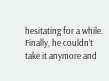hesitating for a while. Finally, he couldn’t take it anymore and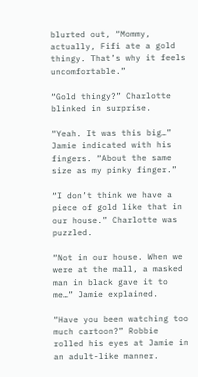blurted out, “Mommy, actually, Fifi ate a gold thingy. That’s why it feels uncomfortable.”

“Gold thingy?” Charlotte blinked in surprise.

“Yeah. It was this big…” Jamie indicated with his fingers. “About the same size as my pinky finger.”

“I don’t think we have a piece of gold like that in our house.” Charlotte was puzzled.

“Not in our house. When we were at the mall, a masked man in black gave it to me…” Jamie explained.

“Have you been watching too much cartoon?” Robbie rolled his eyes at Jamie in an adult-like manner.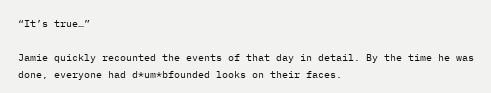“It’s true…”

Jamie quickly recounted the events of that day in detail. By the time he was done, everyone had d*um*bfounded looks on their faces.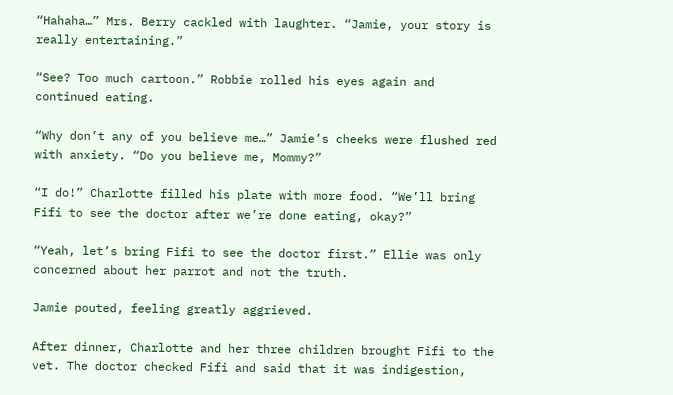“Hahaha…” Mrs. Berry cackled with laughter. “Jamie, your story is really entertaining.”

“See? Too much cartoon.” Robbie rolled his eyes again and continued eating.

“Why don’t any of you believe me…” Jamie’s cheeks were flushed red with anxiety. “Do you believe me, Mommy?”

“I do!” Charlotte filled his plate with more food. “We’ll bring Fifi to see the doctor after we’re done eating, okay?”

“Yeah, let’s bring Fifi to see the doctor first.” Ellie was only concerned about her parrot and not the truth.

Jamie pouted, feeling greatly aggrieved.

After dinner, Charlotte and her three children brought Fifi to the vet. The doctor checked Fifi and said that it was indigestion,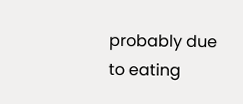probably due to eating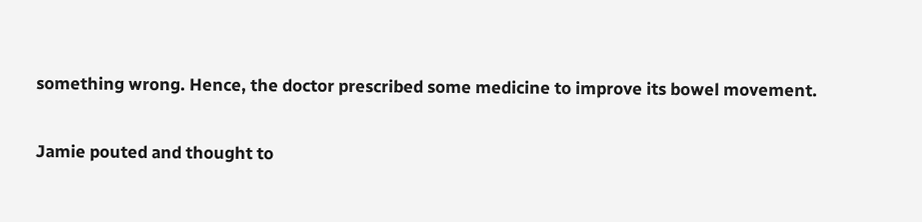something wrong. Hence, the doctor prescribed some medicine to improve its bowel movement.

Jamie pouted and thought to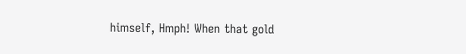himself, Hmph! When that gold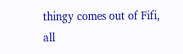thingy comes out of Fifi, all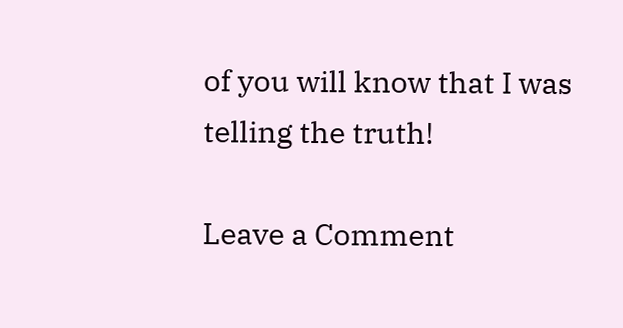of you will know that I was telling the truth!

Leave a Comment